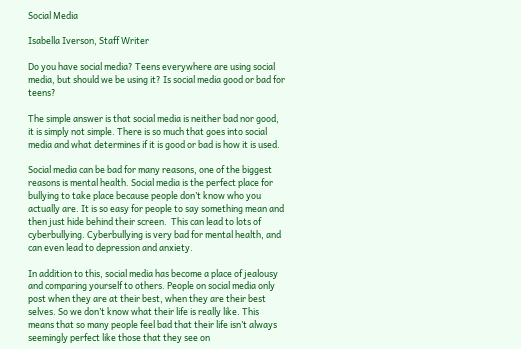Social Media

Isabella Iverson, Staff Writer

Do you have social media? Teens everywhere are using social media, but should we be using it? Is social media good or bad for teens?

The simple answer is that social media is neither bad nor good, it is simply not simple. There is so much that goes into social media and what determines if it is good or bad is how it is used.

Social media can be bad for many reasons, one of the biggest reasons is mental health. Social media is the perfect place for bullying to take place because people don’t know who you actually are. It is so easy for people to say something mean and then just hide behind their screen.  This can lead to lots of cyberbullying. Cyberbullying is very bad for mental health, and can even lead to depression and anxiety.

In addition to this, social media has become a place of jealousy and comparing yourself to others. People on social media only post when they are at their best, when they are their best selves. So we don’t know what their life is really like. This means that so many people feel bad that their life isn’t always seemingly perfect like those that they see on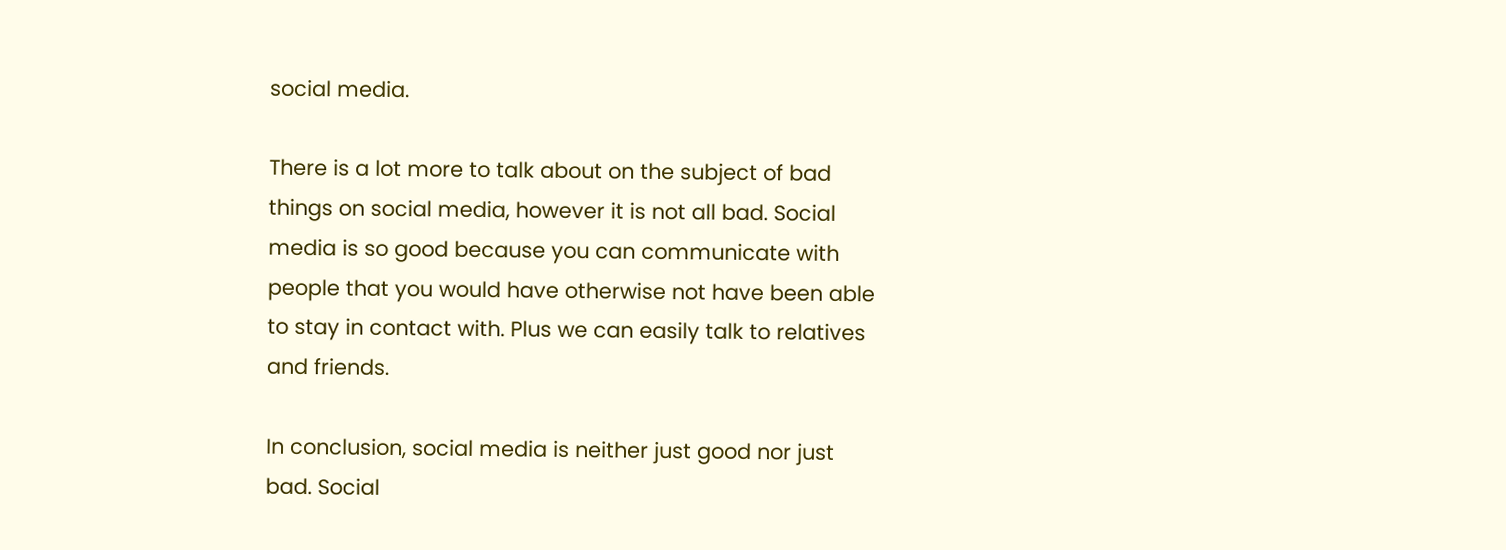social media.

There is a lot more to talk about on the subject of bad things on social media, however it is not all bad. Social media is so good because you can communicate with people that you would have otherwise not have been able to stay in contact with. Plus we can easily talk to relatives and friends.

In conclusion, social media is neither just good nor just bad. Social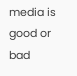media is good or bad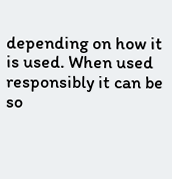depending on how it is used. When used responsibly it can be so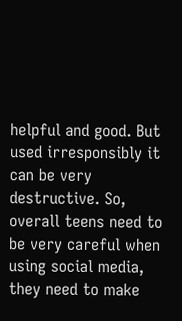helpful and good. But used irresponsibly it can be very destructive. So, overall teens need to be very careful when using social media, they need to make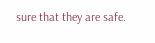sure that they are safe.